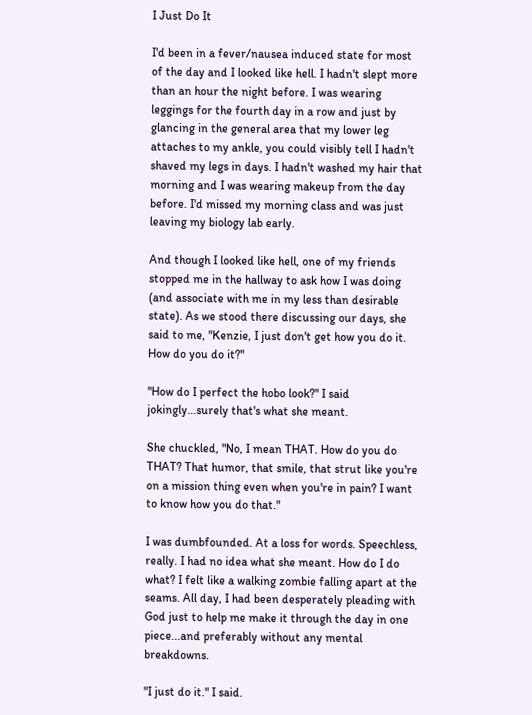I Just Do It

I'd been in a fever/nausea induced state for most of the day and I looked like hell. I hadn't slept more than an hour the night before. I was wearing leggings for the fourth day in a row and just by glancing in the general area that my lower leg attaches to my ankle, you could visibly tell I hadn't shaved my legs in days. I hadn't washed my hair that morning and I was wearing makeup from the day before. I'd missed my morning class and was just leaving my biology lab early.

And though I looked like hell, one of my friends stopped me in the hallway to ask how I was doing (and associate with me in my less than desirable state). As we stood there discussing our days, she said to me, "Kenzie, I just don't get how you do it. How do you do it?"

"How do I perfect the hobo look?" I said jokingly...surely that's what she meant.

She chuckled, "No, I mean THAT. How do you do THAT? That humor, that smile, that strut like you're on a mission thing even when you're in pain? I want to know how you do that."

I was dumbfounded. At a loss for words. Speechless, really. I had no idea what she meant. How do I do what? I felt like a walking zombie falling apart at the seams. All day, I had been desperately pleading with God just to help me make it through the day in one piece...and preferably without any mental breakdowns.

"I just do it." I said.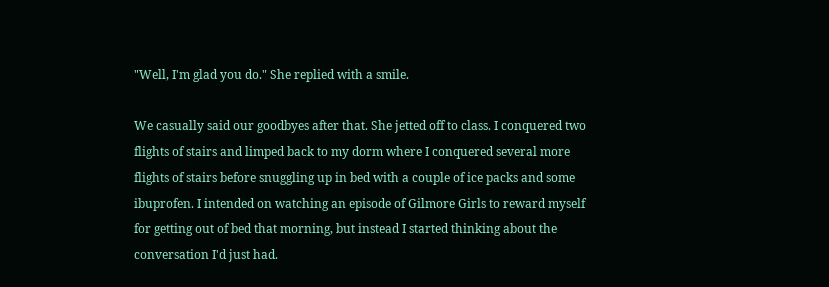"Well, I'm glad you do." She replied with a smile.

We casually said our goodbyes after that. She jetted off to class. I conquered two flights of stairs and limped back to my dorm where I conquered several more flights of stairs before snuggling up in bed with a couple of ice packs and some ibuprofen. I intended on watching an episode of Gilmore Girls to reward myself for getting out of bed that morning, but instead I started thinking about the conversation I'd just had.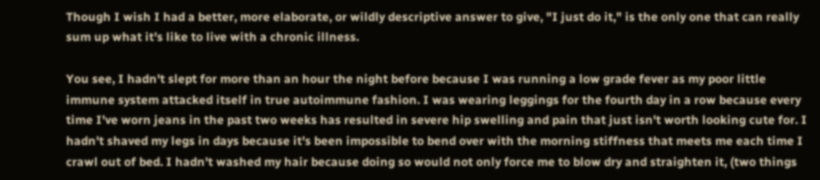Though I wish I had a better, more elaborate, or wildly descriptive answer to give, "I just do it," is the only one that can really sum up what it's like to live with a chronic illness.

You see, I hadn't slept for more than an hour the night before because I was running a low grade fever as my poor little immune system attacked itself in true autoimmune fashion. I was wearing leggings for the fourth day in a row because every time I've worn jeans in the past two weeks has resulted in severe hip swelling and pain that just isn't worth looking cute for. I hadn't shaved my legs in days because it's been impossible to bend over with the morning stiffness that meets me each time I crawl out of bed. I hadn't washed my hair because doing so would not only force me to blow dry and straighten it, (two things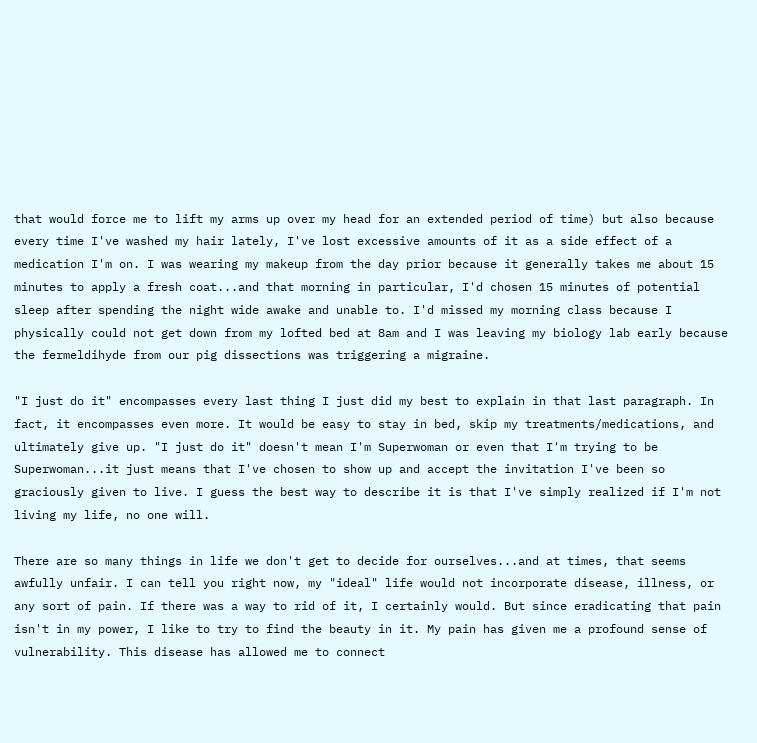that would force me to lift my arms up over my head for an extended period of time) but also because every time I've washed my hair lately, I've lost excessive amounts of it as a side effect of a medication I'm on. I was wearing my makeup from the day prior because it generally takes me about 15 minutes to apply a fresh coat...and that morning in particular, I'd chosen 15 minutes of potential sleep after spending the night wide awake and unable to. I'd missed my morning class because I physically could not get down from my lofted bed at 8am and I was leaving my biology lab early because the fermeldihyde from our pig dissections was triggering a migraine.

"I just do it" encompasses every last thing I just did my best to explain in that last paragraph. In fact, it encompasses even more. It would be easy to stay in bed, skip my treatments/medications, and ultimately give up. "I just do it" doesn't mean I'm Superwoman or even that I'm trying to be Superwoman...it just means that I've chosen to show up and accept the invitation I've been so graciously given to live. I guess the best way to describe it is that I've simply realized if I'm not living my life, no one will.

There are so many things in life we don't get to decide for ourselves...and at times, that seems awfully unfair. I can tell you right now, my "ideal" life would not incorporate disease, illness, or any sort of pain. If there was a way to rid of it, I certainly would. But since eradicating that pain isn't in my power, I like to try to find the beauty in it. My pain has given me a profound sense of vulnerability. This disease has allowed me to connect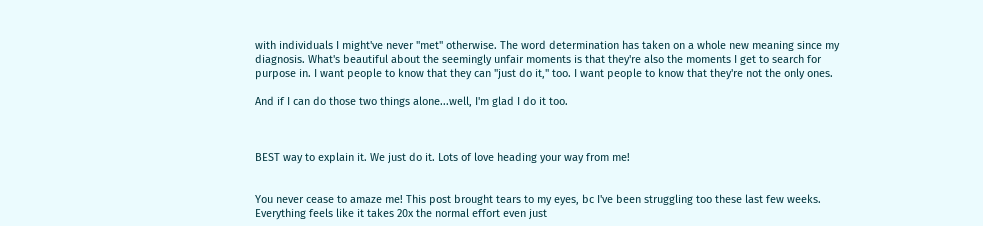with individuals I might've never "met" otherwise. The word determination has taken on a whole new meaning since my diagnosis. What's beautiful about the seemingly unfair moments is that they're also the moments I get to search for purpose in. I want people to know that they can "just do it," too. I want people to know that they're not the only ones.

And if I can do those two things alone...well, I'm glad I do it too.



BEST way to explain it. We just do it. Lots of love heading your way from me!


You never cease to amaze me! This post brought tears to my eyes, bc I've been struggling too these last few weeks. Everything feels like it takes 20x the normal effort even just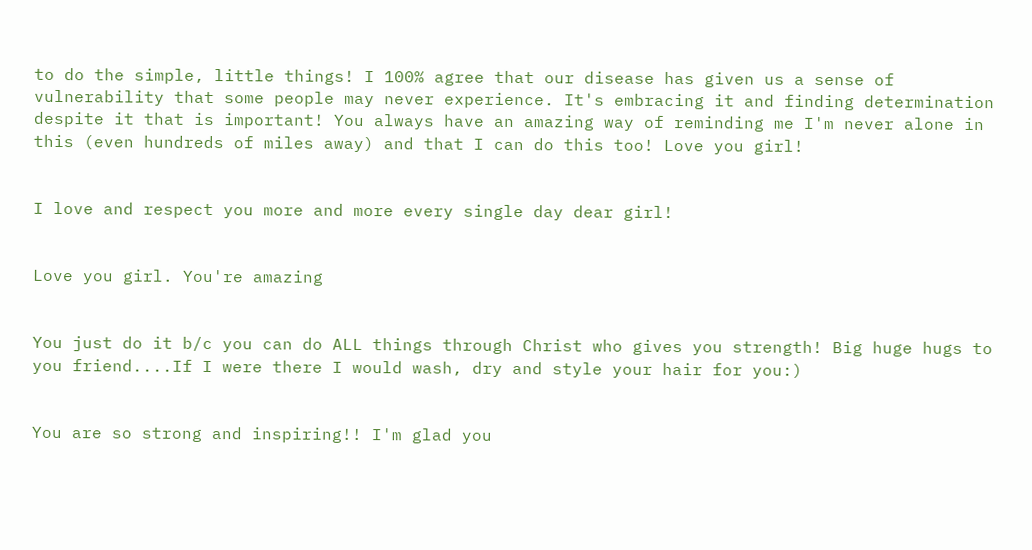to do the simple, little things! I 100% agree that our disease has given us a sense of vulnerability that some people may never experience. It's embracing it and finding determination despite it that is important! You always have an amazing way of reminding me I'm never alone in this (even hundreds of miles away) and that I can do this too! Love you girl!


I love and respect you more and more every single day dear girl!


Love you girl. You're amazing


You just do it b/c you can do ALL things through Christ who gives you strength! Big huge hugs to you friend....If I were there I would wash, dry and style your hair for you:)


You are so strong and inspiring!! I'm glad you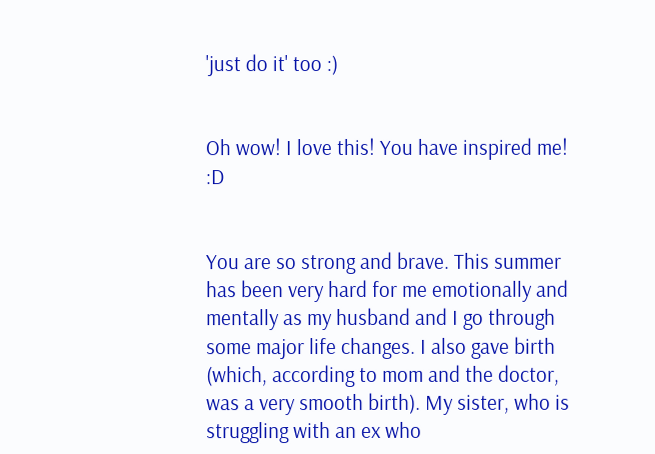'just do it' too :)


Oh wow! I love this! You have inspired me! :D


You are so strong and brave. This summer has been very hard for me emotionally and mentally as my husband and I go through some major life changes. I also gave birth (which, according to mom and the doctor, was a very smooth birth). My sister, who is struggling with an ex who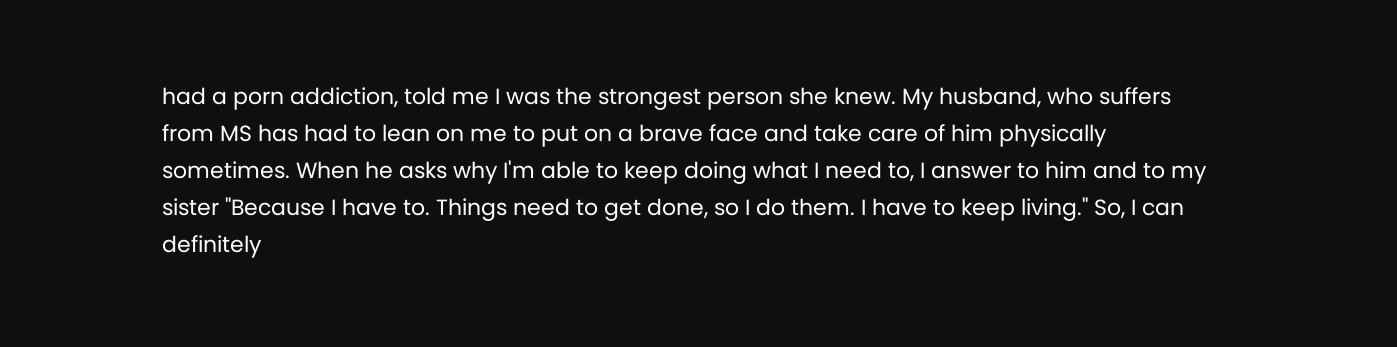had a porn addiction, told me I was the strongest person she knew. My husband, who suffers from MS has had to lean on me to put on a brave face and take care of him physically sometimes. When he asks why I'm able to keep doing what I need to, I answer to him and to my sister "Because I have to. Things need to get done, so I do them. I have to keep living." So, I can definitely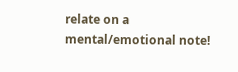relate on a mental/emotional note!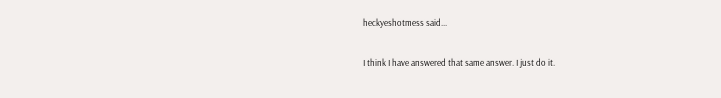heckyeshotmess said...

I think I have answered that same answer. I just do it.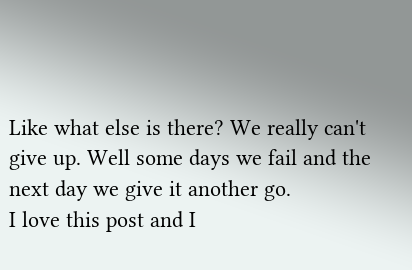Like what else is there? We really can't give up. Well some days we fail and the next day we give it another go.
I love this post and I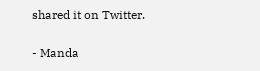shared it on Twitter.

- Manda